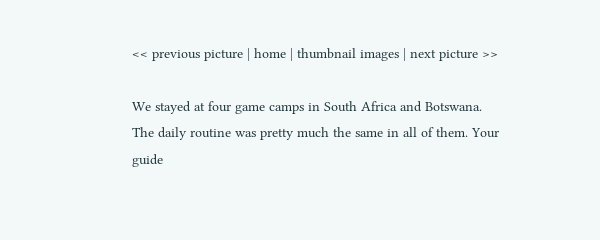<< previous picture | home | thumbnail images | next picture >>

We stayed at four game camps in South Africa and Botswana.
The daily routine was pretty much the same in all of them. Your
guide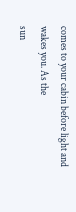comes to your cabin before light and wakes you. As the
sun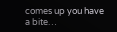comes up you have a bite…